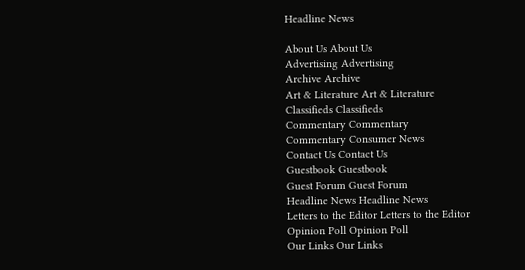Headline News

About Us About Us
Advertising Advertising
Archive Archive
Art & Literature Art & Literature
Classifieds Classifieds
Commentary Commentary
Commentary Consumer News
Contact Us Contact Us
Guestbook Guestbook
Guest Forum Guest Forum
Headline News Headline News
Letters to the Editor Letters to the Editor
Opinion Poll Opinion Poll
Our Links Our Links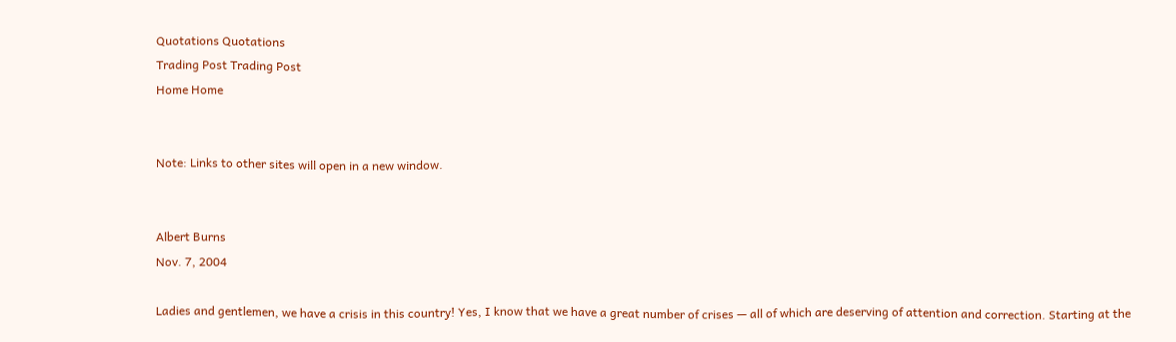Quotations Quotations
Trading Post Trading Post
Home Home


Note: Links to other sites will open in a new window.


Albert Burns
Nov. 7, 2004

Ladies and gentlemen, we have a crisis in this country! Yes, I know that we have a great number of crises — all of which are deserving of attention and correction. Starting at the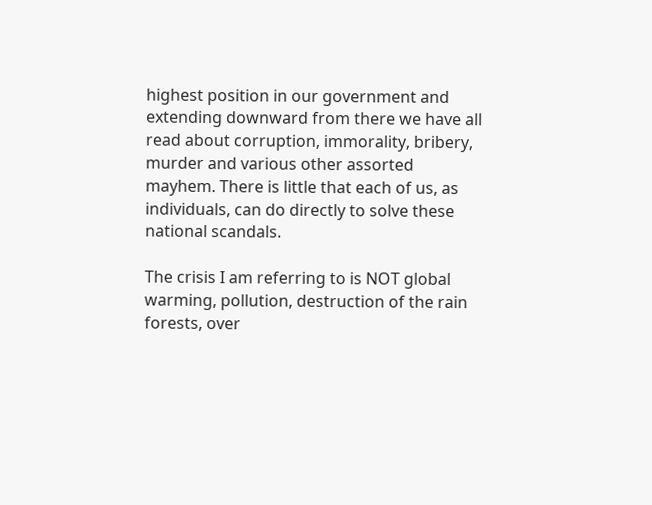highest position in our government and extending downward from there we have all read about corruption, immorality, bribery, murder and various other assorted mayhem. There is little that each of us, as individuals, can do directly to solve these national scandals.

The crisis I am referring to is NOT global warming, pollution, destruction of the rain forests, over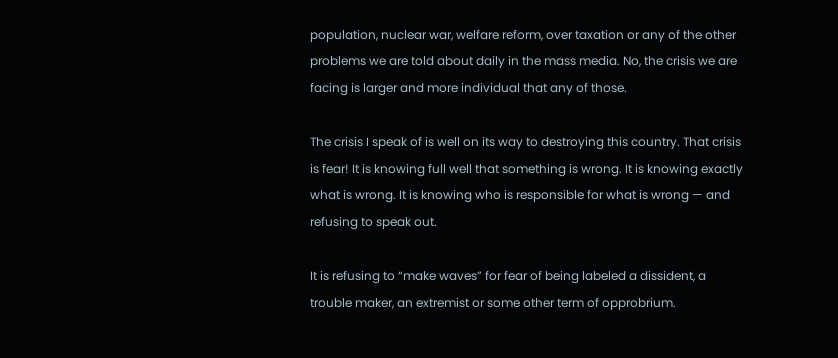population, nuclear war, welfare reform, over taxation or any of the other problems we are told about daily in the mass media. No, the crisis we are facing is larger and more individual that any of those.

The crisis I speak of is well on its way to destroying this country. That crisis is fear! It is knowing full well that something is wrong. It is knowing exactly what is wrong. It is knowing who is responsible for what is wrong — and refusing to speak out.

It is refusing to “make waves” for fear of being labeled a dissident, a trouble maker, an extremist or some other term of opprobrium.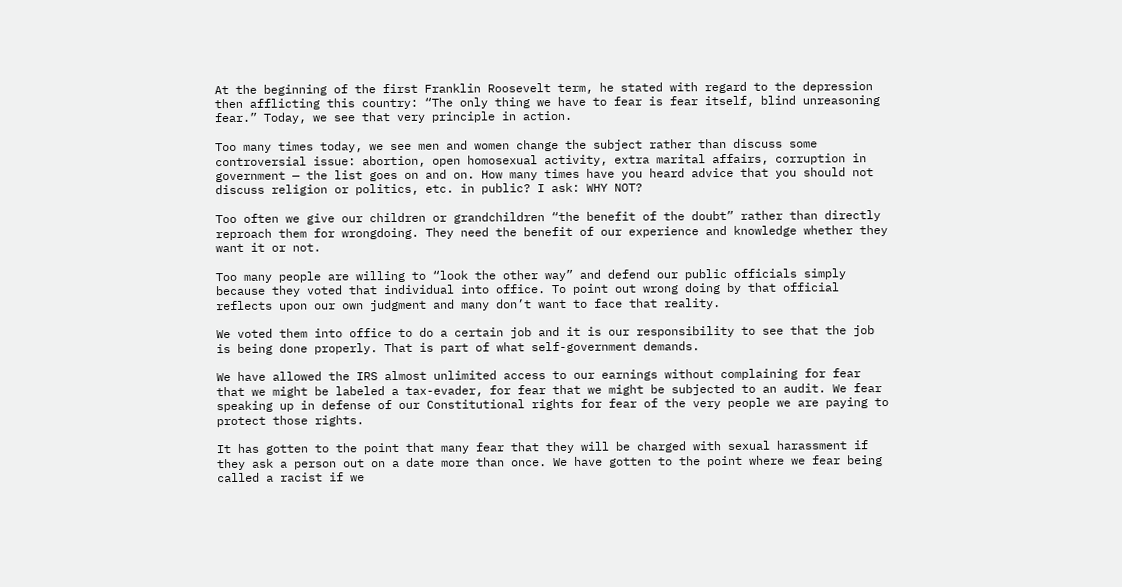At the beginning of the first Franklin Roosevelt term, he stated with regard to the depression then afflicting this country: “The only thing we have to fear is fear itself, blind unreasoning fear.” Today, we see that very principle in action.

Too many times today, we see men and women change the subject rather than discuss some controversial issue: abortion, open homosexual activity, extra marital affairs, corruption in government — the list goes on and on. How many times have you heard advice that you should not discuss religion or politics, etc. in public? I ask: WHY NOT?

Too often we give our children or grandchildren “the benefit of the doubt” rather than directly reproach them for wrongdoing. They need the benefit of our experience and knowledge whether they want it or not.

Too many people are willing to “look the other way” and defend our public officials simply because they voted that individual into office. To point out wrong doing by that official reflects upon our own judgment and many don’t want to face that reality.

We voted them into office to do a certain job and it is our responsibility to see that the job is being done properly. That is part of what self-government demands.

We have allowed the IRS almost unlimited access to our earnings without complaining for fear that we might be labeled a tax-evader, for fear that we might be subjected to an audit. We fear speaking up in defense of our Constitutional rights for fear of the very people we are paying to protect those rights.

It has gotten to the point that many fear that they will be charged with sexual harassment if they ask a person out on a date more than once. We have gotten to the point where we fear being called a racist if we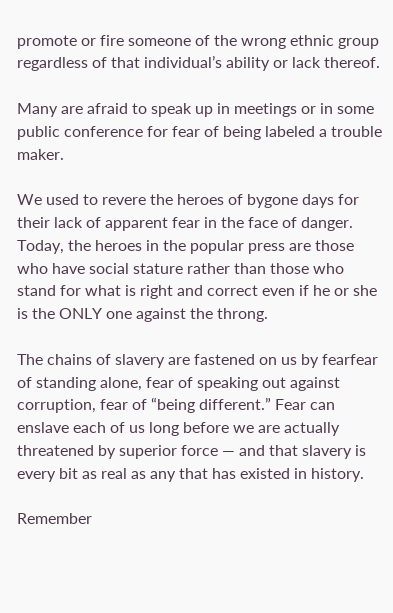promote or fire someone of the wrong ethnic group regardless of that individual’s ability or lack thereof.

Many are afraid to speak up in meetings or in some public conference for fear of being labeled a trouble maker.

We used to revere the heroes of bygone days for their lack of apparent fear in the face of danger. Today, the heroes in the popular press are those who have social stature rather than those who stand for what is right and correct even if he or she is the ONLY one against the throng.

The chains of slavery are fastened on us by fearfear of standing alone, fear of speaking out against corruption, fear of “being different.” Fear can enslave each of us long before we are actually threatened by superior force — and that slavery is every bit as real as any that has existed in history.

Remember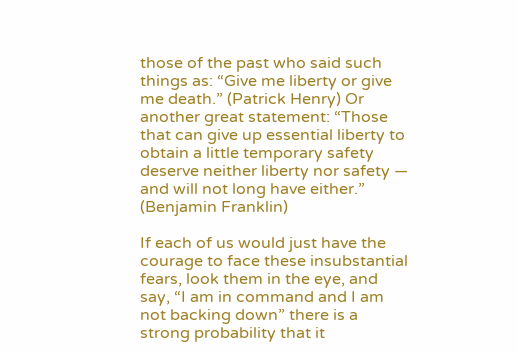those of the past who said such things as: “Give me liberty or give me death.” (Patrick Henry) Or another great statement: “Those that can give up essential liberty to obtain a little temporary safety deserve neither liberty nor safety — and will not long have either.” (Benjamin Franklin)

If each of us would just have the courage to face these insubstantial fears, look them in the eye, and say, “I am in command and I am not backing down” there is a strong probability that it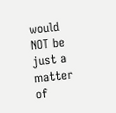would NOT be just a matter of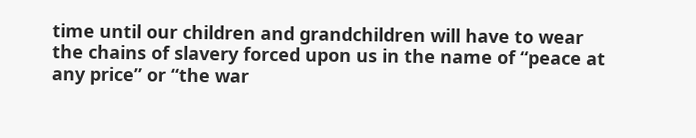time until our children and grandchildren will have to wear the chains of slavery forced upon us in the name of “peace at any price” or “the war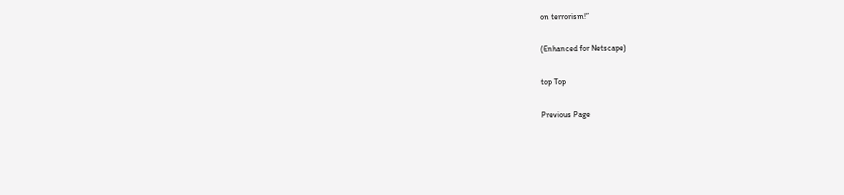on terrorism!”

(Enhanced for Netscape)

top Top

Previous Page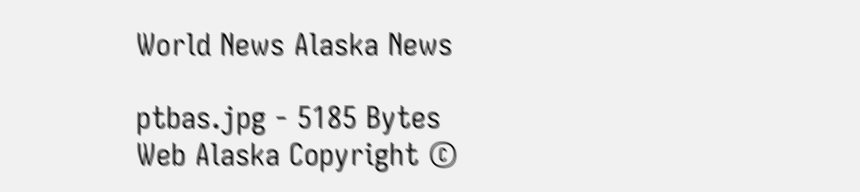World News Alaska News

ptbas.jpg - 5185 Bytes
Web Alaska Copyright ©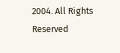2004. All Rights Reserved